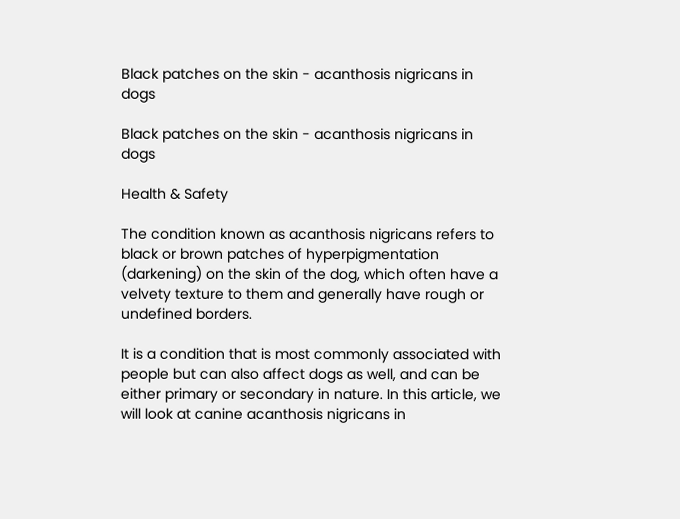Black patches on the skin - acanthosis nigricans in dogs

Black patches on the skin - acanthosis nigricans in dogs

Health & Safety

The condition known as acanthosis nigricans refers to black or brown patches of hyperpigmentation (darkening) on the skin of the dog, which often have a velvety texture to them and generally have rough or undefined borders.

It is a condition that is most commonly associated with people but can also affect dogs as well, and can be either primary or secondary in nature. In this article, we will look at canine acanthosis nigricans in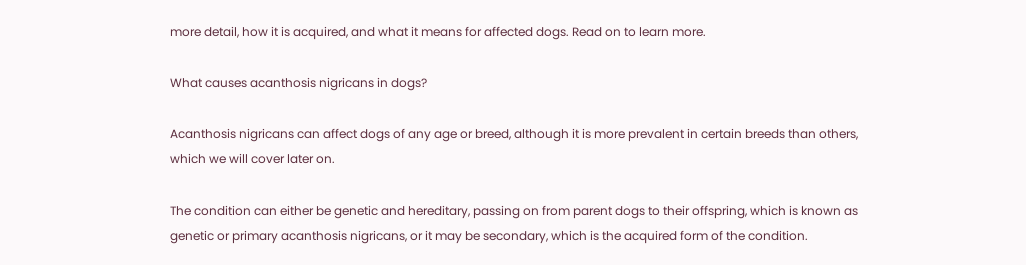more detail, how it is acquired, and what it means for affected dogs. Read on to learn more.

What causes acanthosis nigricans in dogs?

Acanthosis nigricans can affect dogs of any age or breed, although it is more prevalent in certain breeds than others, which we will cover later on.

The condition can either be genetic and hereditary, passing on from parent dogs to their offspring, which is known as genetic or primary acanthosis nigricans, or it may be secondary, which is the acquired form of the condition.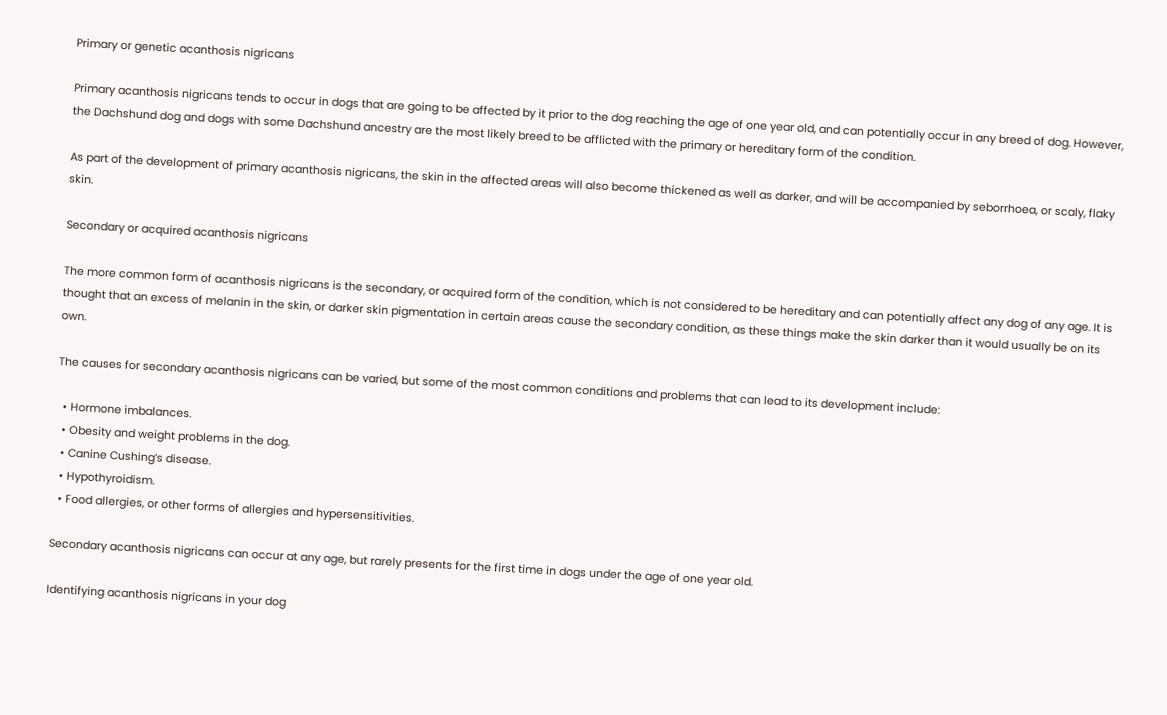Primary or genetic acanthosis nigricans

Primary acanthosis nigricans tends to occur in dogs that are going to be affected by it prior to the dog reaching the age of one year old, and can potentially occur in any breed of dog. However, the Dachshund dog and dogs with some Dachshund ancestry are the most likely breed to be afflicted with the primary or hereditary form of the condition.

As part of the development of primary acanthosis nigricans, the skin in the affected areas will also become thickened as well as darker, and will be accompanied by seborrhoea, or scaly, flaky skin.

Secondary or acquired acanthosis nigricans

The more common form of acanthosis nigricans is the secondary, or acquired form of the condition, which is not considered to be hereditary and can potentially affect any dog of any age. It is thought that an excess of melanin in the skin, or darker skin pigmentation in certain areas cause the secondary condition, as these things make the skin darker than it would usually be on its own.

The causes for secondary acanthosis nigricans can be varied, but some of the most common conditions and problems that can lead to its development include:

  • Hormone imbalances.
  • Obesity and weight problems in the dog.
  • Canine Cushing’s disease.
  • Hypothyroidism.
  • Food allergies, or other forms of allergies and hypersensitivities.

Secondary acanthosis nigricans can occur at any age, but rarely presents for the first time in dogs under the age of one year old.

Identifying acanthosis nigricans in your dog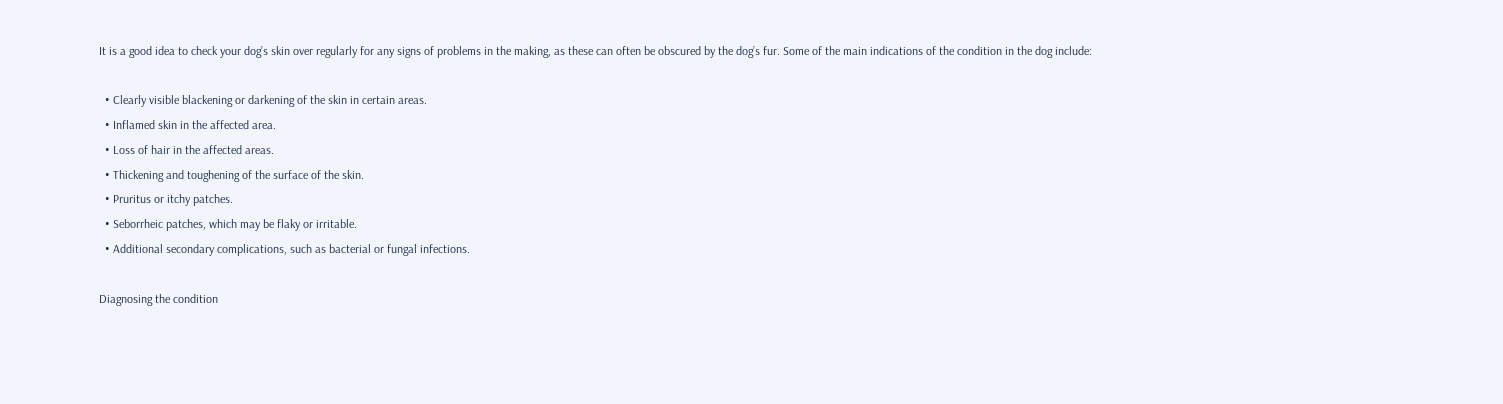It is a good idea to check your dog’s skin over regularly for any signs of problems in the making, as these can often be obscured by the dog’s fur. Some of the main indications of the condition in the dog include:

  • Clearly visible blackening or darkening of the skin in certain areas.
  • Inflamed skin in the affected area.
  • Loss of hair in the affected areas.
  • Thickening and toughening of the surface of the skin.
  • Pruritus or itchy patches.
  • Seborrheic patches, which may be flaky or irritable.
  • Additional secondary complications, such as bacterial or fungal infections.

Diagnosing the condition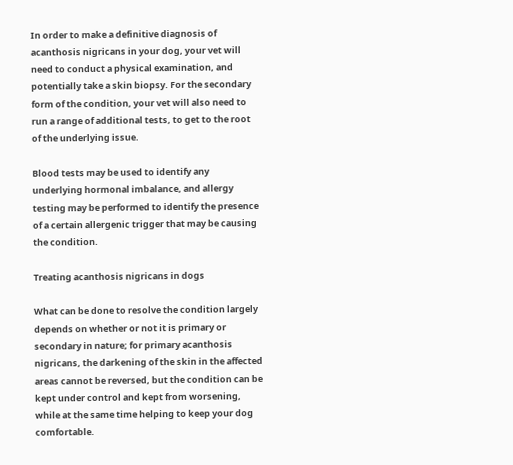In order to make a definitive diagnosis of acanthosis nigricans in your dog, your vet will need to conduct a physical examination, and potentially take a skin biopsy. For the secondary form of the condition, your vet will also need to run a range of additional tests, to get to the root of the underlying issue.

Blood tests may be used to identify any underlying hormonal imbalance, and allergy testing may be performed to identify the presence of a certain allergenic trigger that may be causing the condition.

Treating acanthosis nigricans in dogs

What can be done to resolve the condition largely depends on whether or not it is primary or secondary in nature; for primary acanthosis nigricans, the darkening of the skin in the affected areas cannot be reversed, but the condition can be kept under control and kept from worsening, while at the same time helping to keep your dog comfortable.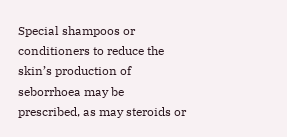Special shampoos or conditioners to reduce the skin’s production of seborrhoea may be prescribed, as may steroids or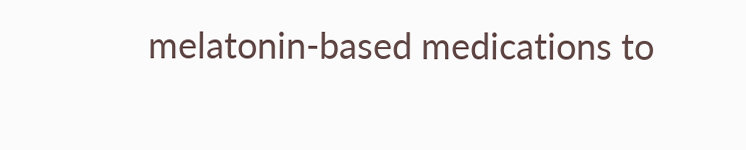melatonin-based medications to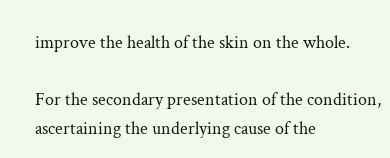improve the health of the skin on the whole.

For the secondary presentation of the condition, ascertaining the underlying cause of the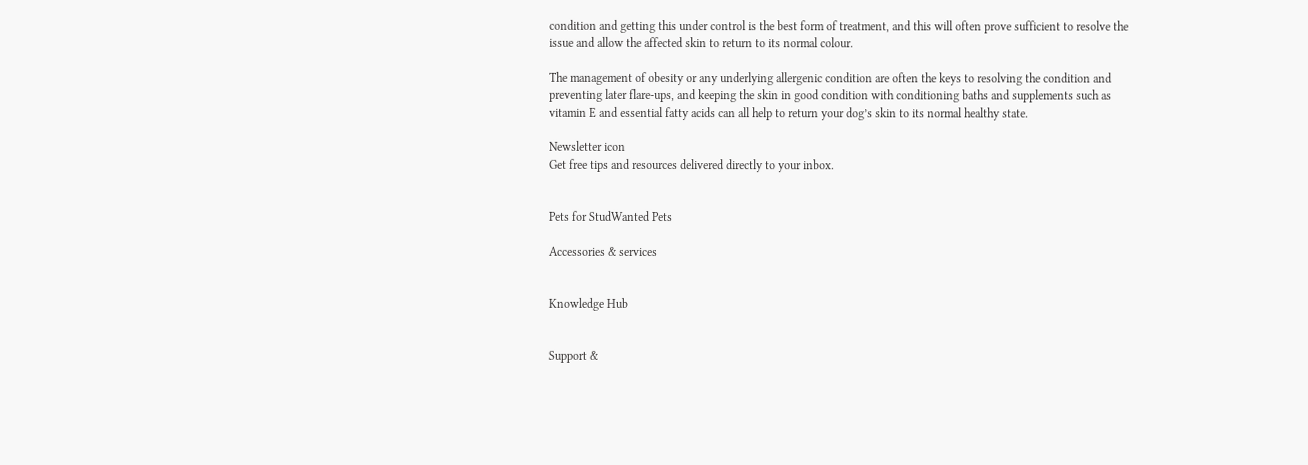condition and getting this under control is the best form of treatment, and this will often prove sufficient to resolve the issue and allow the affected skin to return to its normal colour.

The management of obesity or any underlying allergenic condition are often the keys to resolving the condition and preventing later flare-ups, and keeping the skin in good condition with conditioning baths and supplements such as vitamin E and essential fatty acids can all help to return your dog’s skin to its normal healthy state.

Newsletter icon
Get free tips and resources delivered directly to your inbox.


Pets for StudWanted Pets

Accessories & services


Knowledge Hub


Support &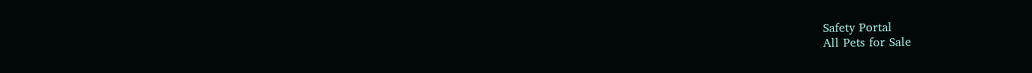Safety Portal
All Pets for Sale